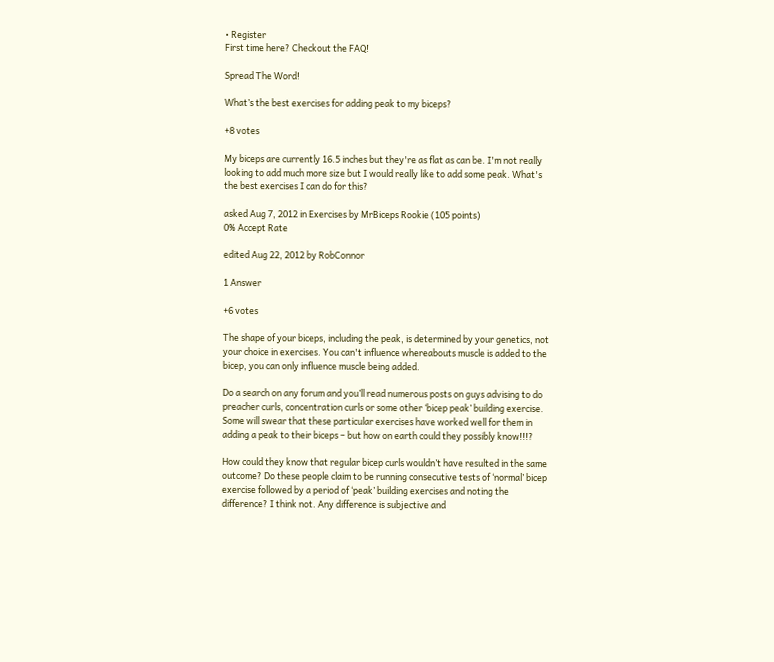• Register
First time here? Checkout the FAQ!

Spread The Word!

What’s the best exercises for adding peak to my biceps?

+8 votes

My biceps are currently 16.5 inches but they're as flat as can be. I'm not really looking to add much more size but I would really like to add some peak. What's the best exercises I can do for this?

asked Aug 7, 2012 in Exercises by MrBiceps Rookie (105 points)
0% Accept Rate

edited Aug 22, 2012 by RobConnor

1 Answer

+6 votes

The shape of your biceps, including the peak, is determined by your genetics, not your choice in exercises. You can't influence whereabouts muscle is added to the bicep, you can only influence muscle being added.

Do a search on any forum and you’ll read numerous posts on guys advising to do preacher curls, concentration curls or some other ‘bicep peak’ building exercise. Some will swear that these particular exercises have worked well for them in adding a peak to their biceps – but how on earth could they possibly know!!!?

How could they know that regular bicep curls wouldn’t have resulted in the same outcome? Do these people claim to be running consecutive tests of ‘normal’ bicep exercise followed by a period of ‘peak’ building exercises and noting the difference? I think not. Any difference is subjective and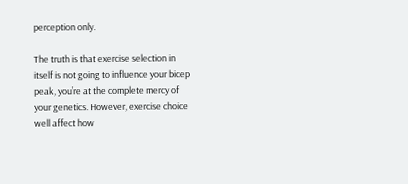perception only.

The truth is that exercise selection in itself is not going to influence your bicep peak, you’re at the complete mercy of your genetics. However, exercise choice well affect how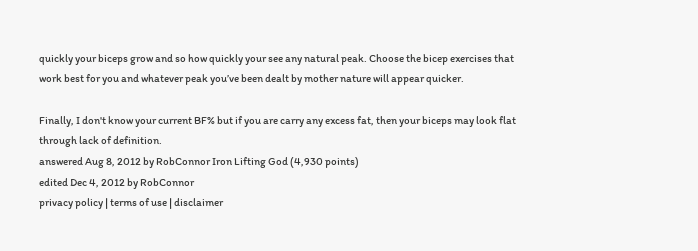quickly your biceps grow and so how quickly your see any natural peak. Choose the bicep exercises that work best for you and whatever peak you’ve been dealt by mother nature will appear quicker.

Finally, I don't know your current BF% but if you are carry any excess fat, then your biceps may look flat through lack of definition.
answered Aug 8, 2012 by RobConnor Iron Lifting God (4,930 points)
edited Dec 4, 2012 by RobConnor
privacy policy | terms of use | disclaimer